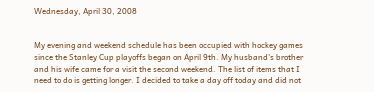Wednesday, April 30, 2008


My evening and weekend schedule has been occupied with hockey games since the Stanley Cup playoffs began on April 9th. My husband's brother and his wife came for a visit the second weekend. The list of items that I need to do is getting longer. I decided to take a day off today and did not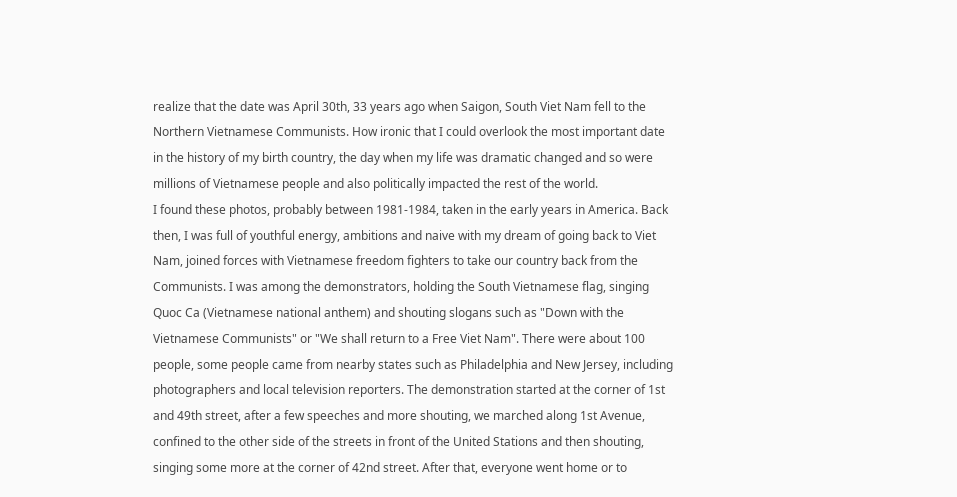realize that the date was April 30th, 33 years ago when Saigon, South Viet Nam fell to the Northern Vietnamese Communists. How ironic that I could overlook the most important date in the history of my birth country, the day when my life was dramatic changed and so were millions of Vietnamese people and also politically impacted the rest of the world.
I found these photos, probably between 1981-1984, taken in the early years in America. Back then, I was full of youthful energy, ambitions and naive with my dream of going back to Viet Nam, joined forces with Vietnamese freedom fighters to take our country back from the Communists. I was among the demonstrators, holding the South Vietnamese flag, singing Quoc Ca (Vietnamese national anthem) and shouting slogans such as "Down with the Vietnamese Communists" or "We shall return to a Free Viet Nam". There were about 100 people, some people came from nearby states such as Philadelphia and New Jersey, including photographers and local television reporters. The demonstration started at the corner of 1st and 49th street, after a few speeches and more shouting, we marched along 1st Avenue, confined to the other side of the streets in front of the United Stations and then shouting, singing some more at the corner of 42nd street. After that, everyone went home or to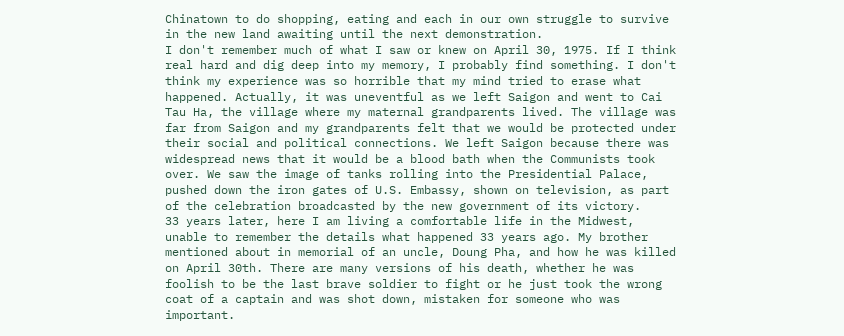Chinatown to do shopping, eating and each in our own struggle to survive in the new land awaiting until the next demonstration.
I don't remember much of what I saw or knew on April 30, 1975. If I think real hard and dig deep into my memory, I probably find something. I don't think my experience was so horrible that my mind tried to erase what happened. Actually, it was uneventful as we left Saigon and went to Cai Tau Ha, the village where my maternal grandparents lived. The village was far from Saigon and my grandparents felt that we would be protected under their social and political connections. We left Saigon because there was widespread news that it would be a blood bath when the Communists took over. We saw the image of tanks rolling into the Presidential Palace, pushed down the iron gates of U.S. Embassy, shown on television, as part of the celebration broadcasted by the new government of its victory.
33 years later, here I am living a comfortable life in the Midwest, unable to remember the details what happened 33 years ago. My brother mentioned about in memorial of an uncle, Doung Pha, and how he was killed on April 30th. There are many versions of his death, whether he was foolish to be the last brave soldier to fight or he just took the wrong coat of a captain and was shot down, mistaken for someone who was important.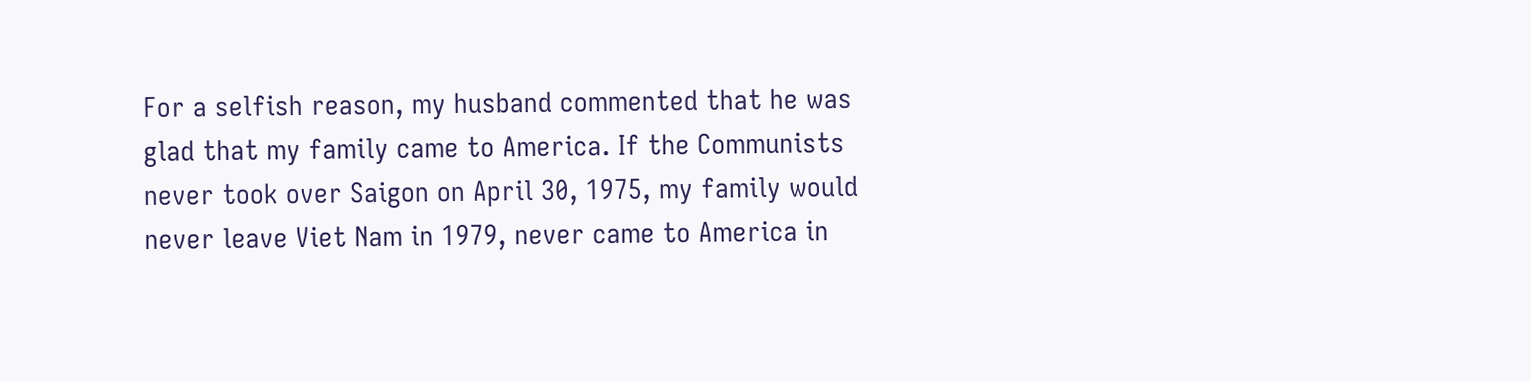For a selfish reason, my husband commented that he was glad that my family came to America. If the Communists never took over Saigon on April 30, 1975, my family would never leave Viet Nam in 1979, never came to America in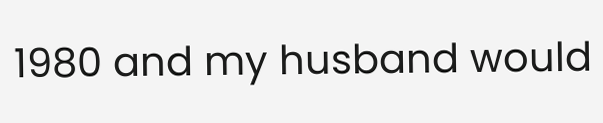1980 and my husband would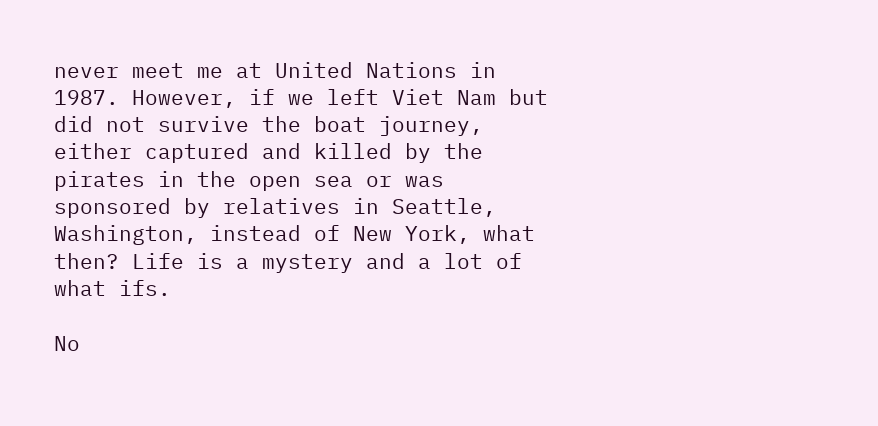never meet me at United Nations in 1987. However, if we left Viet Nam but did not survive the boat journey, either captured and killed by the pirates in the open sea or was sponsored by relatives in Seattle, Washington, instead of New York, what then? Life is a mystery and a lot of what ifs.

No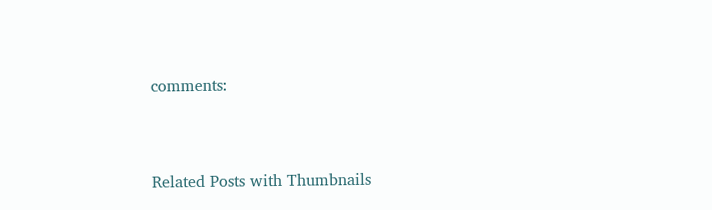comments:


Related Posts with Thumbnails